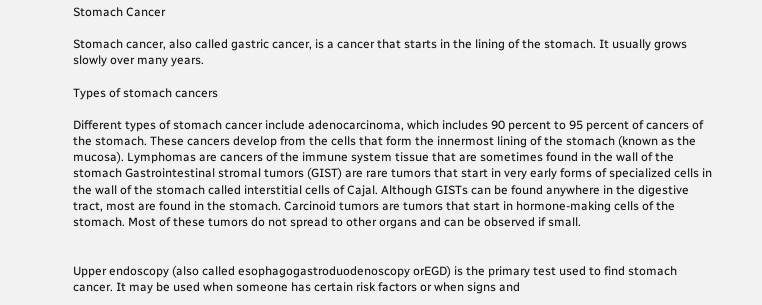Stomach Cancer

Stomach cancer, also called gastric cancer, is a cancer that starts in the lining of the stomach. It usually grows slowly over many years.

Types of stomach cancers

Different types of stomach cancer include adenocarcinoma, which includes 90 percent to 95 percent of cancers of the stomach. These cancers develop from the cells that form the innermost lining of the stomach (known as the mucosa). Lymphomas are cancers of the immune system tissue that are sometimes found in the wall of the stomach Gastrointestinal stromal tumors (GIST) are rare tumors that start in very early forms of specialized cells in the wall of the stomach called interstitial cells of Cajal. Although GISTs can be found anywhere in the digestive tract, most are found in the stomach. Carcinoid tumors are tumors that start in hormone-making cells of the stomach. Most of these tumors do not spread to other organs and can be observed if small.


Upper endoscopy (also called esophagogastroduodenoscopy orEGD) is the primary test used to find stomach cancer. It may be used when someone has certain risk factors or when signs and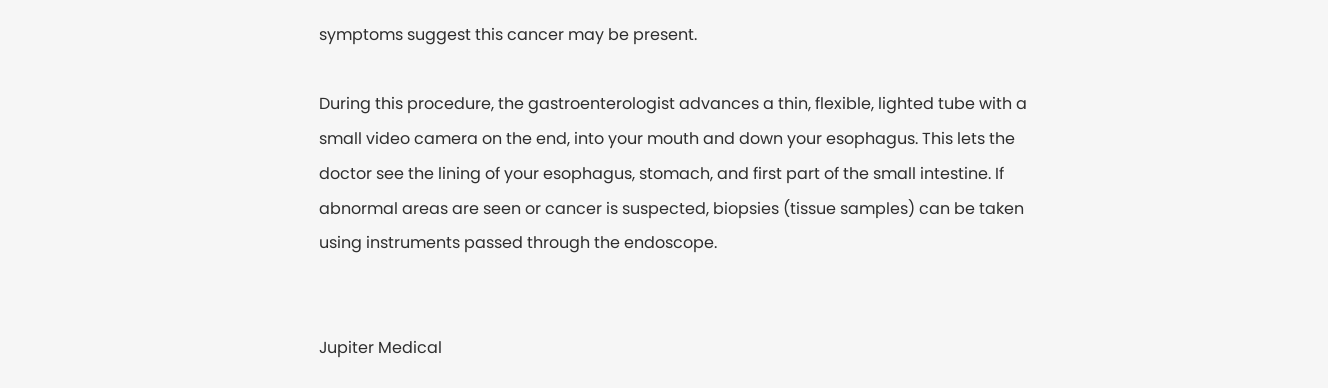symptoms suggest this cancer may be present.

During this procedure, the gastroenterologist advances a thin, flexible, lighted tube with a small video camera on the end, into your mouth and down your esophagus. This lets the doctor see the lining of your esophagus, stomach, and first part of the small intestine. If abnormal areas are seen or cancer is suspected, biopsies (tissue samples) can be taken using instruments passed through the endoscope.


Jupiter Medical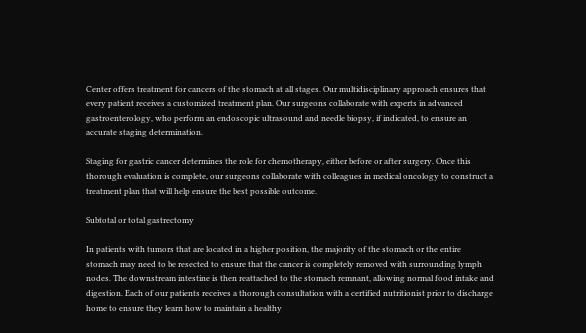Center offers treatment for cancers of the stomach at all stages. Our multidisciplinary approach ensures that every patient receives a customized treatment plan. Our surgeons collaborate with experts in advanced gastroenterology, who perform an endoscopic ultrasound and needle biopsy, if indicated, to ensure an accurate staging determination.

Staging for gastric cancer determines the role for chemotherapy, either before or after surgery. Once this thorough evaluation is complete, our surgeons collaborate with colleagues in medical oncology to construct a treatment plan that will help ensure the best possible outcome.

Subtotal or total gastrectomy

In patients with tumors that are located in a higher position, the majority of the stomach or the entire stomach may need to be resected to ensure that the cancer is completely removed with surrounding lymph nodes. The downstream intestine is then reattached to the stomach remnant, allowing normal food intake and digestion. Each of our patients receives a thorough consultation with a certified nutritionist prior to discharge home to ensure they learn how to maintain a healthy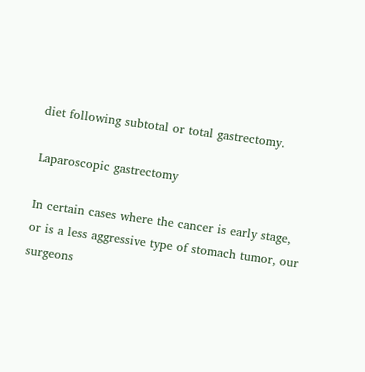diet following subtotal or total gastrectomy.

Laparoscopic gastrectomy

In certain cases where the cancer is early stage, or is a less aggressive type of stomach tumor, our surgeons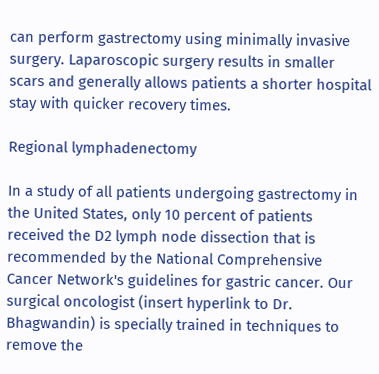can perform gastrectomy using minimally invasive surgery. Laparoscopic surgery results in smaller scars and generally allows patients a shorter hospital stay with quicker recovery times.

Regional lymphadenectomy

In a study of all patients undergoing gastrectomy in the United States, only 10 percent of patients received the D2 lymph node dissection that is recommended by the National Comprehensive Cancer Network's guidelines for gastric cancer. Our surgical oncologist (insert hyperlink to Dr. Bhagwandin) is specially trained in techniques to remove the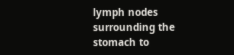lymph nodes surrounding the stomach to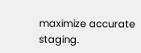maximize accurate staging.